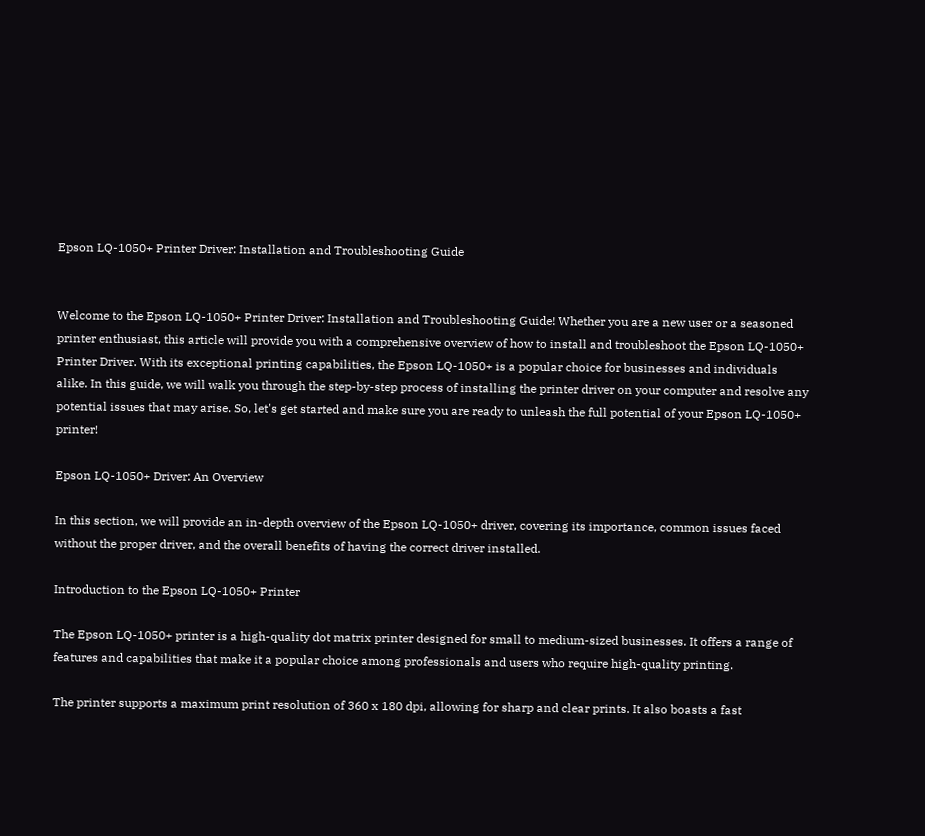Epson LQ-1050+ Printer Driver: Installation and Troubleshooting Guide


Welcome to the Epson LQ-1050+ Printer Driver: Installation and Troubleshooting Guide! Whether you are a new user or a seasoned printer enthusiast, this article will provide you with a comprehensive overview of how to install and troubleshoot the Epson LQ-1050+ Printer Driver. With its exceptional printing capabilities, the Epson LQ-1050+ is a popular choice for businesses and individuals alike. In this guide, we will walk you through the step-by-step process of installing the printer driver on your computer and resolve any potential issues that may arise. So, let's get started and make sure you are ready to unleash the full potential of your Epson LQ-1050+ printer!

Epson LQ-1050+ Driver: An Overview

In this section, we will provide an in-depth overview of the Epson LQ-1050+ driver, covering its importance, common issues faced without the proper driver, and the overall benefits of having the correct driver installed.

Introduction to the Epson LQ-1050+ Printer

The Epson LQ-1050+ printer is a high-quality dot matrix printer designed for small to medium-sized businesses. It offers a range of features and capabilities that make it a popular choice among professionals and users who require high-quality printing.

The printer supports a maximum print resolution of 360 x 180 dpi, allowing for sharp and clear prints. It also boasts a fast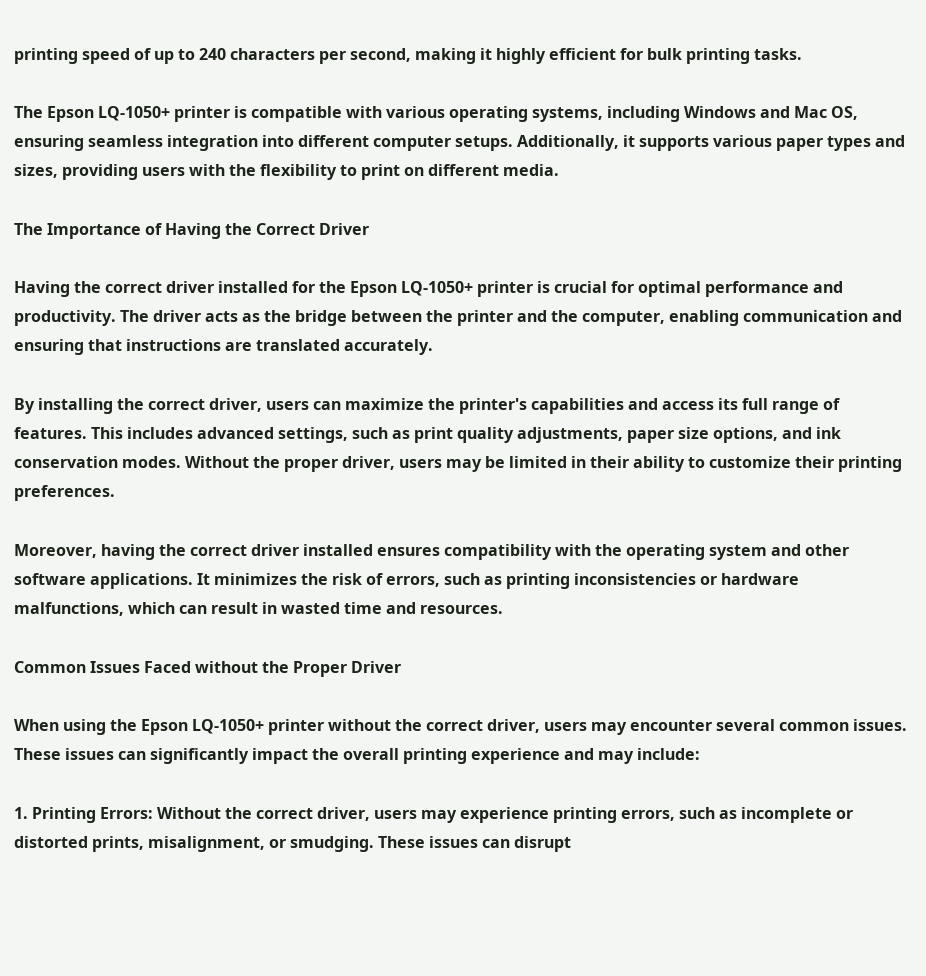printing speed of up to 240 characters per second, making it highly efficient for bulk printing tasks.

The Epson LQ-1050+ printer is compatible with various operating systems, including Windows and Mac OS, ensuring seamless integration into different computer setups. Additionally, it supports various paper types and sizes, providing users with the flexibility to print on different media.

The Importance of Having the Correct Driver

Having the correct driver installed for the Epson LQ-1050+ printer is crucial for optimal performance and productivity. The driver acts as the bridge between the printer and the computer, enabling communication and ensuring that instructions are translated accurately.

By installing the correct driver, users can maximize the printer's capabilities and access its full range of features. This includes advanced settings, such as print quality adjustments, paper size options, and ink conservation modes. Without the proper driver, users may be limited in their ability to customize their printing preferences.

Moreover, having the correct driver installed ensures compatibility with the operating system and other software applications. It minimizes the risk of errors, such as printing inconsistencies or hardware malfunctions, which can result in wasted time and resources.

Common Issues Faced without the Proper Driver

When using the Epson LQ-1050+ printer without the correct driver, users may encounter several common issues. These issues can significantly impact the overall printing experience and may include:

1. Printing Errors: Without the correct driver, users may experience printing errors, such as incomplete or distorted prints, misalignment, or smudging. These issues can disrupt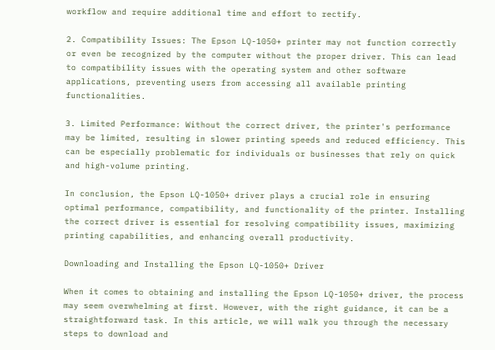workflow and require additional time and effort to rectify.

2. Compatibility Issues: The Epson LQ-1050+ printer may not function correctly or even be recognized by the computer without the proper driver. This can lead to compatibility issues with the operating system and other software applications, preventing users from accessing all available printing functionalities.

3. Limited Performance: Without the correct driver, the printer's performance may be limited, resulting in slower printing speeds and reduced efficiency. This can be especially problematic for individuals or businesses that rely on quick and high-volume printing.

In conclusion, the Epson LQ-1050+ driver plays a crucial role in ensuring optimal performance, compatibility, and functionality of the printer. Installing the correct driver is essential for resolving compatibility issues, maximizing printing capabilities, and enhancing overall productivity.

Downloading and Installing the Epson LQ-1050+ Driver

When it comes to obtaining and installing the Epson LQ-1050+ driver, the process may seem overwhelming at first. However, with the right guidance, it can be a straightforward task. In this article, we will walk you through the necessary steps to download and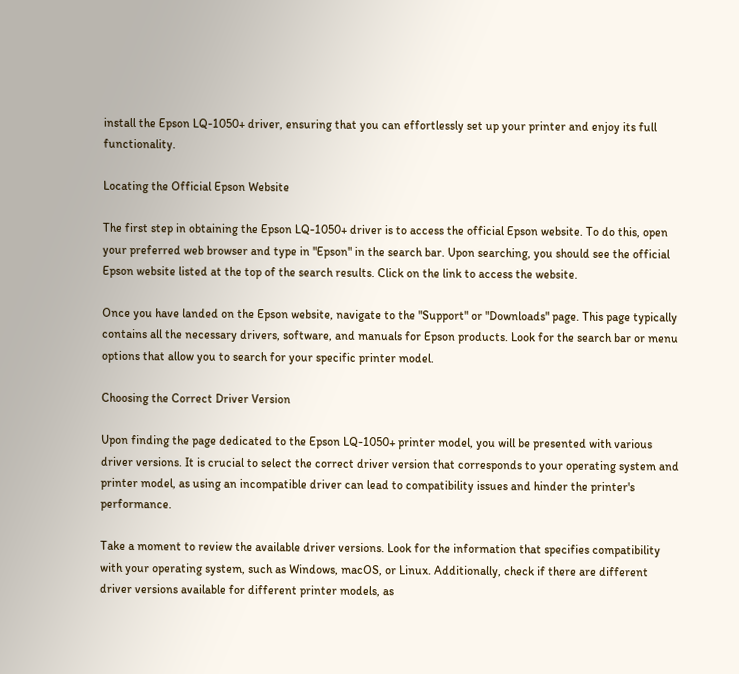install the Epson LQ-1050+ driver, ensuring that you can effortlessly set up your printer and enjoy its full functionality.

Locating the Official Epson Website

The first step in obtaining the Epson LQ-1050+ driver is to access the official Epson website. To do this, open your preferred web browser and type in "Epson" in the search bar. Upon searching, you should see the official Epson website listed at the top of the search results. Click on the link to access the website.

Once you have landed on the Epson website, navigate to the "Support" or "Downloads" page. This page typically contains all the necessary drivers, software, and manuals for Epson products. Look for the search bar or menu options that allow you to search for your specific printer model.

Choosing the Correct Driver Version

Upon finding the page dedicated to the Epson LQ-1050+ printer model, you will be presented with various driver versions. It is crucial to select the correct driver version that corresponds to your operating system and printer model, as using an incompatible driver can lead to compatibility issues and hinder the printer's performance.

Take a moment to review the available driver versions. Look for the information that specifies compatibility with your operating system, such as Windows, macOS, or Linux. Additionally, check if there are different driver versions available for different printer models, as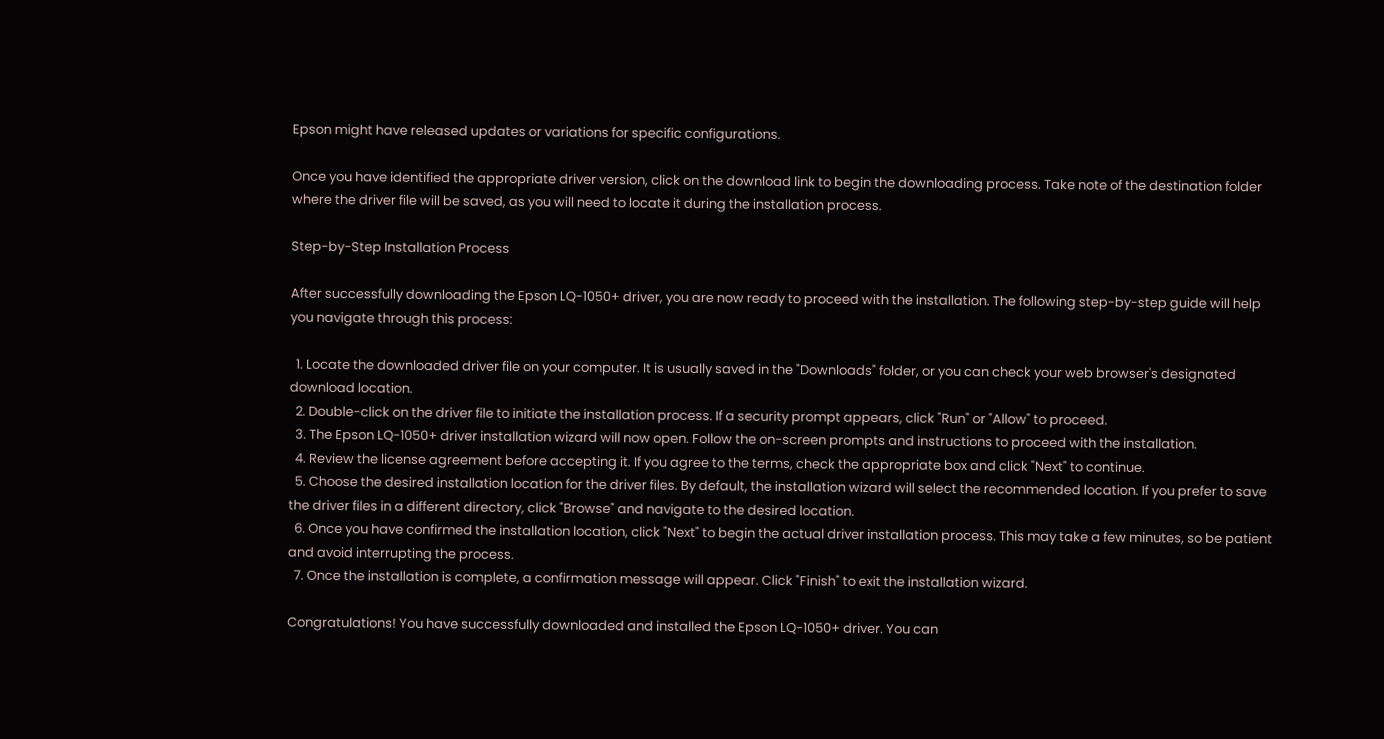Epson might have released updates or variations for specific configurations.

Once you have identified the appropriate driver version, click on the download link to begin the downloading process. Take note of the destination folder where the driver file will be saved, as you will need to locate it during the installation process.

Step-by-Step Installation Process

After successfully downloading the Epson LQ-1050+ driver, you are now ready to proceed with the installation. The following step-by-step guide will help you navigate through this process:

  1. Locate the downloaded driver file on your computer. It is usually saved in the "Downloads" folder, or you can check your web browser's designated download location.
  2. Double-click on the driver file to initiate the installation process. If a security prompt appears, click "Run" or "Allow" to proceed.
  3. The Epson LQ-1050+ driver installation wizard will now open. Follow the on-screen prompts and instructions to proceed with the installation.
  4. Review the license agreement before accepting it. If you agree to the terms, check the appropriate box and click "Next" to continue.
  5. Choose the desired installation location for the driver files. By default, the installation wizard will select the recommended location. If you prefer to save the driver files in a different directory, click "Browse" and navigate to the desired location.
  6. Once you have confirmed the installation location, click "Next" to begin the actual driver installation process. This may take a few minutes, so be patient and avoid interrupting the process.
  7. Once the installation is complete, a confirmation message will appear. Click "Finish" to exit the installation wizard.

Congratulations! You have successfully downloaded and installed the Epson LQ-1050+ driver. You can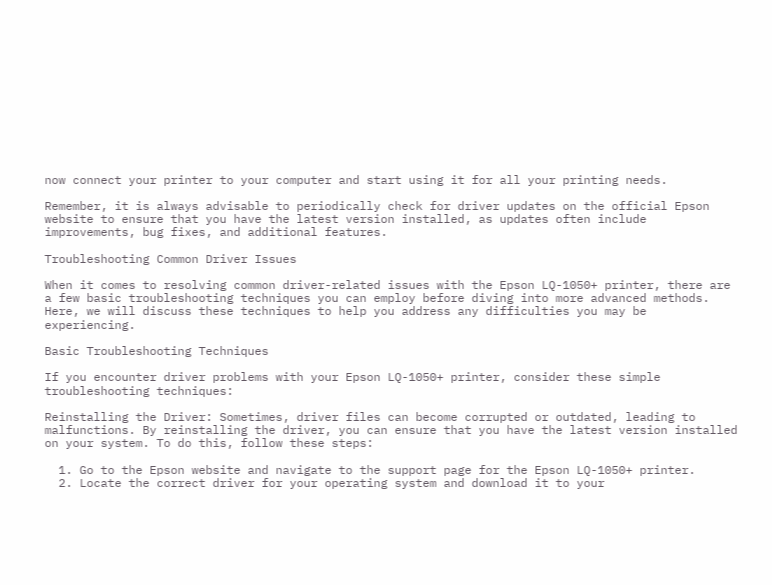now connect your printer to your computer and start using it for all your printing needs.

Remember, it is always advisable to periodically check for driver updates on the official Epson website to ensure that you have the latest version installed, as updates often include improvements, bug fixes, and additional features.

Troubleshooting Common Driver Issues

When it comes to resolving common driver-related issues with the Epson LQ-1050+ printer, there are a few basic troubleshooting techniques you can employ before diving into more advanced methods. Here, we will discuss these techniques to help you address any difficulties you may be experiencing.

Basic Troubleshooting Techniques

If you encounter driver problems with your Epson LQ-1050+ printer, consider these simple troubleshooting techniques:

Reinstalling the Driver: Sometimes, driver files can become corrupted or outdated, leading to malfunctions. By reinstalling the driver, you can ensure that you have the latest version installed on your system. To do this, follow these steps:

  1. Go to the Epson website and navigate to the support page for the Epson LQ-1050+ printer.
  2. Locate the correct driver for your operating system and download it to your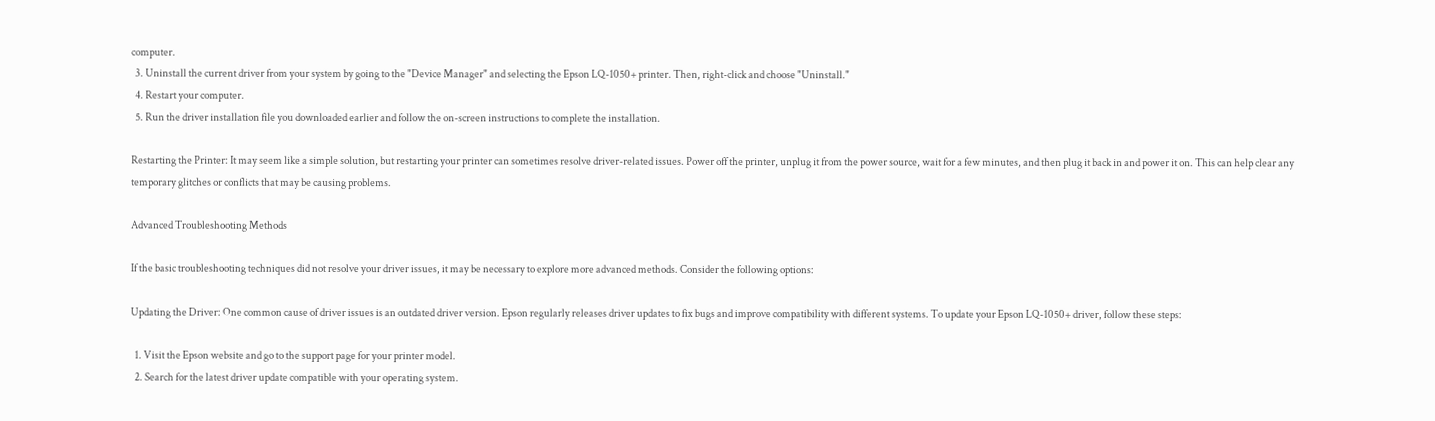computer.
  3. Uninstall the current driver from your system by going to the "Device Manager" and selecting the Epson LQ-1050+ printer. Then, right-click and choose "Uninstall."
  4. Restart your computer.
  5. Run the driver installation file you downloaded earlier and follow the on-screen instructions to complete the installation.

Restarting the Printer: It may seem like a simple solution, but restarting your printer can sometimes resolve driver-related issues. Power off the printer, unplug it from the power source, wait for a few minutes, and then plug it back in and power it on. This can help clear any temporary glitches or conflicts that may be causing problems.

Advanced Troubleshooting Methods

If the basic troubleshooting techniques did not resolve your driver issues, it may be necessary to explore more advanced methods. Consider the following options:

Updating the Driver: One common cause of driver issues is an outdated driver version. Epson regularly releases driver updates to fix bugs and improve compatibility with different systems. To update your Epson LQ-1050+ driver, follow these steps:

  1. Visit the Epson website and go to the support page for your printer model.
  2. Search for the latest driver update compatible with your operating system.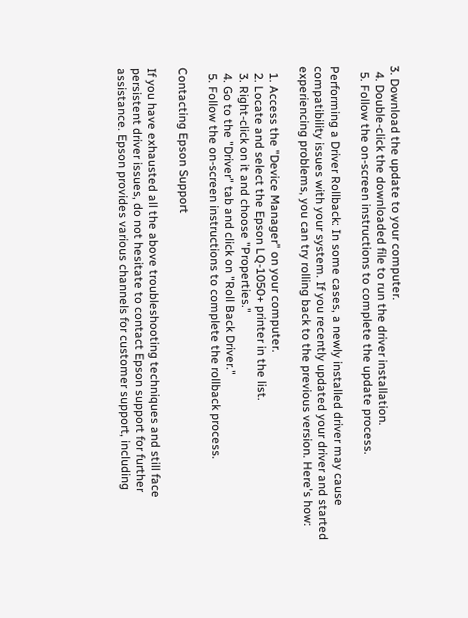3. Download the update to your computer.
  4. Double-click the downloaded file to run the driver installation.
  5. Follow the on-screen instructions to complete the update process.

Performing a Driver Rollback: In some cases, a newly installed driver may cause compatibility issues with your system. If you recently updated your driver and started experiencing problems, you can try rolling back to the previous version. Here's how:

  1. Access the "Device Manager" on your computer.
  2. Locate and select the Epson LQ-1050+ printer in the list.
  3. Right-click on it and choose "Properties."
  4. Go to the "Driver" tab and click on "Roll Back Driver."
  5. Follow the on-screen instructions to complete the rollback process.

Contacting Epson Support

If you have exhausted all the above troubleshooting techniques and still face persistent driver issues, do not hesitate to contact Epson support for further assistance. Epson provides various channels for customer support, including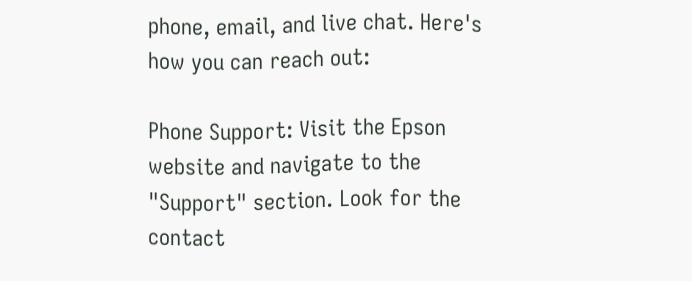phone, email, and live chat. Here's how you can reach out:

Phone Support: Visit the Epson website and navigate to the "Support" section. Look for the contact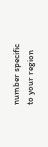number specific to your region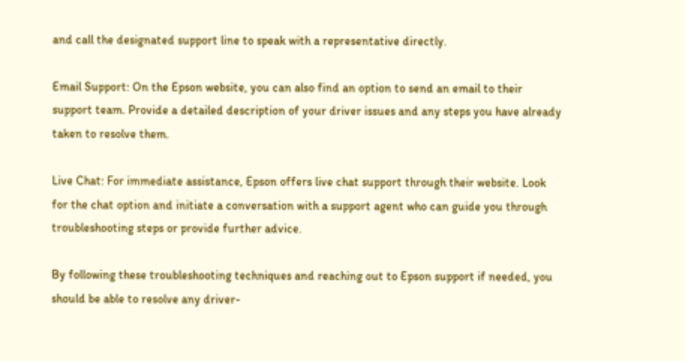and call the designated support line to speak with a representative directly.

Email Support: On the Epson website, you can also find an option to send an email to their support team. Provide a detailed description of your driver issues and any steps you have already taken to resolve them.

Live Chat: For immediate assistance, Epson offers live chat support through their website. Look for the chat option and initiate a conversation with a support agent who can guide you through troubleshooting steps or provide further advice.

By following these troubleshooting techniques and reaching out to Epson support if needed, you should be able to resolve any driver-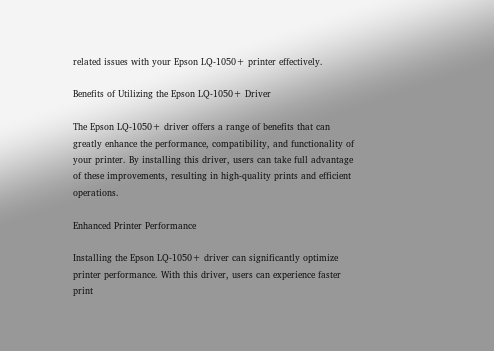related issues with your Epson LQ-1050+ printer effectively.

Benefits of Utilizing the Epson LQ-1050+ Driver

The Epson LQ-1050+ driver offers a range of benefits that can greatly enhance the performance, compatibility, and functionality of your printer. By installing this driver, users can take full advantage of these improvements, resulting in high-quality prints and efficient operations.

Enhanced Printer Performance

Installing the Epson LQ-1050+ driver can significantly optimize printer performance. With this driver, users can experience faster print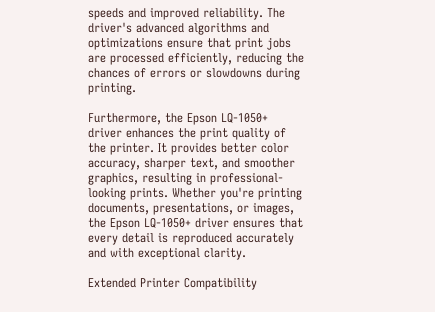speeds and improved reliability. The driver's advanced algorithms and optimizations ensure that print jobs are processed efficiently, reducing the chances of errors or slowdowns during printing.

Furthermore, the Epson LQ-1050+ driver enhances the print quality of the printer. It provides better color accuracy, sharper text, and smoother graphics, resulting in professional-looking prints. Whether you're printing documents, presentations, or images, the Epson LQ-1050+ driver ensures that every detail is reproduced accurately and with exceptional clarity.

Extended Printer Compatibility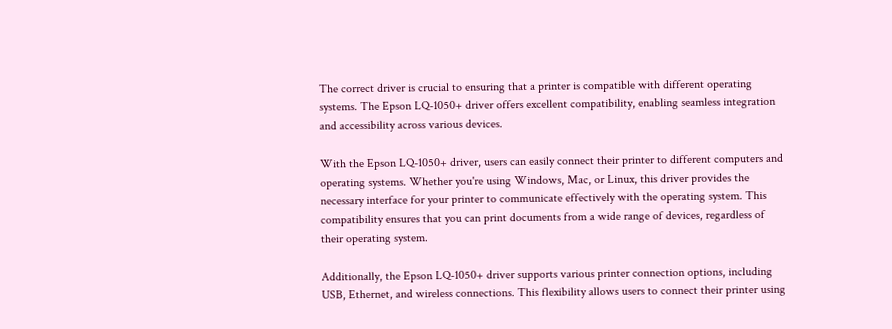The correct driver is crucial to ensuring that a printer is compatible with different operating systems. The Epson LQ-1050+ driver offers excellent compatibility, enabling seamless integration and accessibility across various devices.

With the Epson LQ-1050+ driver, users can easily connect their printer to different computers and operating systems. Whether you're using Windows, Mac, or Linux, this driver provides the necessary interface for your printer to communicate effectively with the operating system. This compatibility ensures that you can print documents from a wide range of devices, regardless of their operating system.

Additionally, the Epson LQ-1050+ driver supports various printer connection options, including USB, Ethernet, and wireless connections. This flexibility allows users to connect their printer using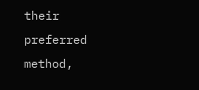their preferred method,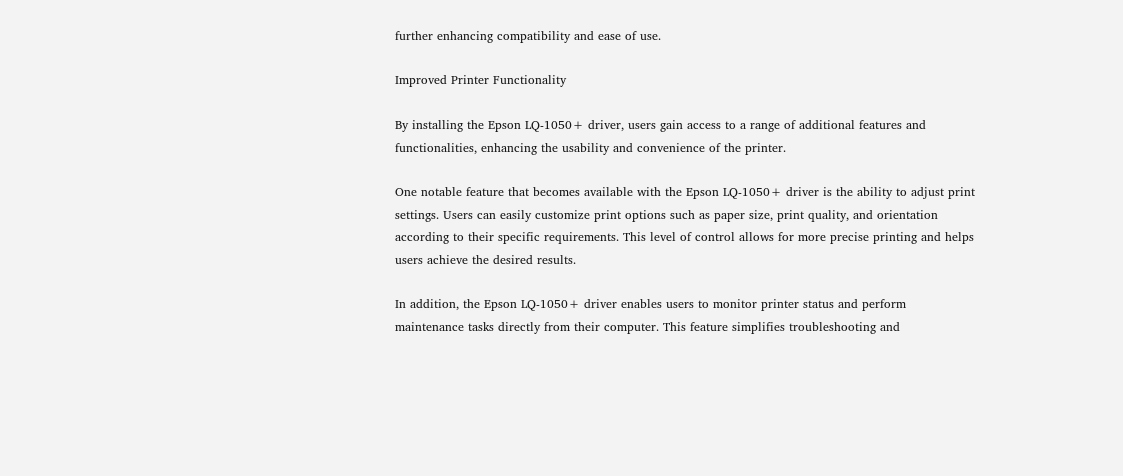further enhancing compatibility and ease of use.

Improved Printer Functionality

By installing the Epson LQ-1050+ driver, users gain access to a range of additional features and functionalities, enhancing the usability and convenience of the printer.

One notable feature that becomes available with the Epson LQ-1050+ driver is the ability to adjust print settings. Users can easily customize print options such as paper size, print quality, and orientation according to their specific requirements. This level of control allows for more precise printing and helps users achieve the desired results.

In addition, the Epson LQ-1050+ driver enables users to monitor printer status and perform maintenance tasks directly from their computer. This feature simplifies troubleshooting and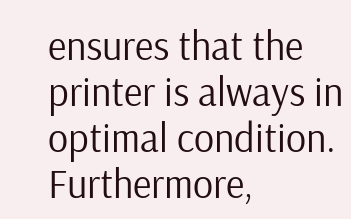ensures that the printer is always in optimal condition. Furthermore,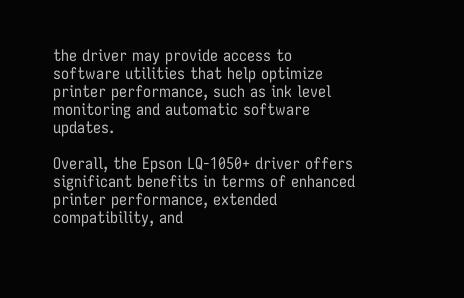the driver may provide access to software utilities that help optimize printer performance, such as ink level monitoring and automatic software updates.

Overall, the Epson LQ-1050+ driver offers significant benefits in terms of enhanced printer performance, extended compatibility, and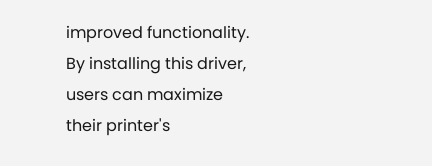improved functionality. By installing this driver, users can maximize their printer's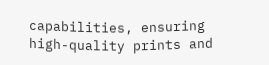capabilities, ensuring high-quality prints and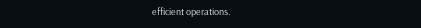efficient operations.